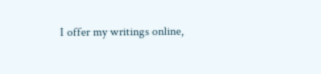I offer my writings online,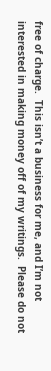free of charge.  This isn’t a business for me, and I’m not interested in making money off of my writings.  Please do not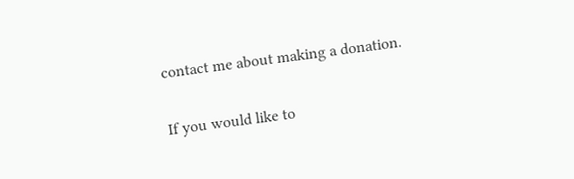contact me about making a donation.

If you would like to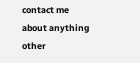contact me about anything other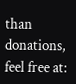than donations, feel free at: